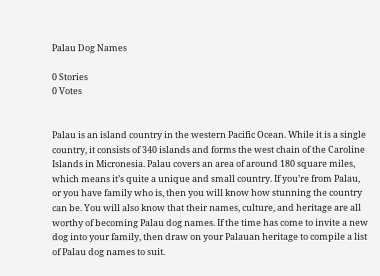Palau Dog Names

0 Stories
0 Votes


Palau is an island country in the western Pacific Ocean. While it is a single country, it consists of 340 islands and forms the west chain of the Caroline Islands in Micronesia. Palau covers an area of around 180 square miles, which means it’s quite a unique and small country. If you’re from Palau, or you have family who is, then you will know how stunning the country can be. You will also know that their names, culture, and heritage are all worthy of becoming Palau dog names. If the time has come to invite a new dog into your family, then draw on your Palauan heritage to compile a list of Palau dog names to suit.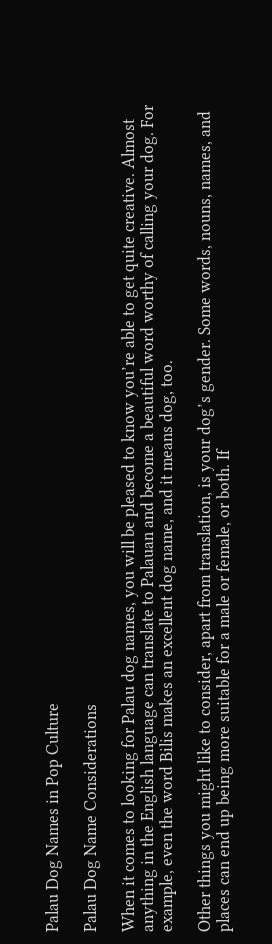Palau Dog Names in Pop Culture

Palau Dog Name Considerations

When it comes to looking for Palau dog names, you will be pleased to know you’re able to get quite creative. Almost anything in the English language can translate to Palauan and become a beautiful word worthy of calling your dog. For example, even the word Bilis makes an excellent dog name, and it means dog, too.

Other things you might like to consider, apart from translation, is your dog’s gender. Some words, nouns, names, and places can end up being more suitable for a male or female, or both. If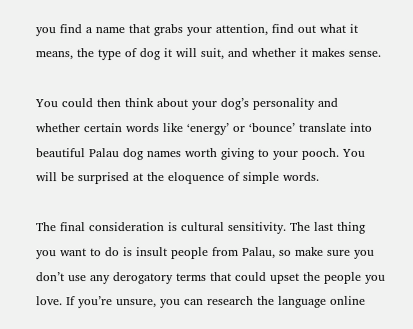you find a name that grabs your attention, find out what it means, the type of dog it will suit, and whether it makes sense.

You could then think about your dog’s personality and whether certain words like ‘energy’ or ‘bounce’ translate into beautiful Palau dog names worth giving to your pooch. You will be surprised at the eloquence of simple words.

The final consideration is cultural sensitivity. The last thing you want to do is insult people from Palau, so make sure you don’t use any derogatory terms that could upset the people you love. If you’re unsure, you can research the language online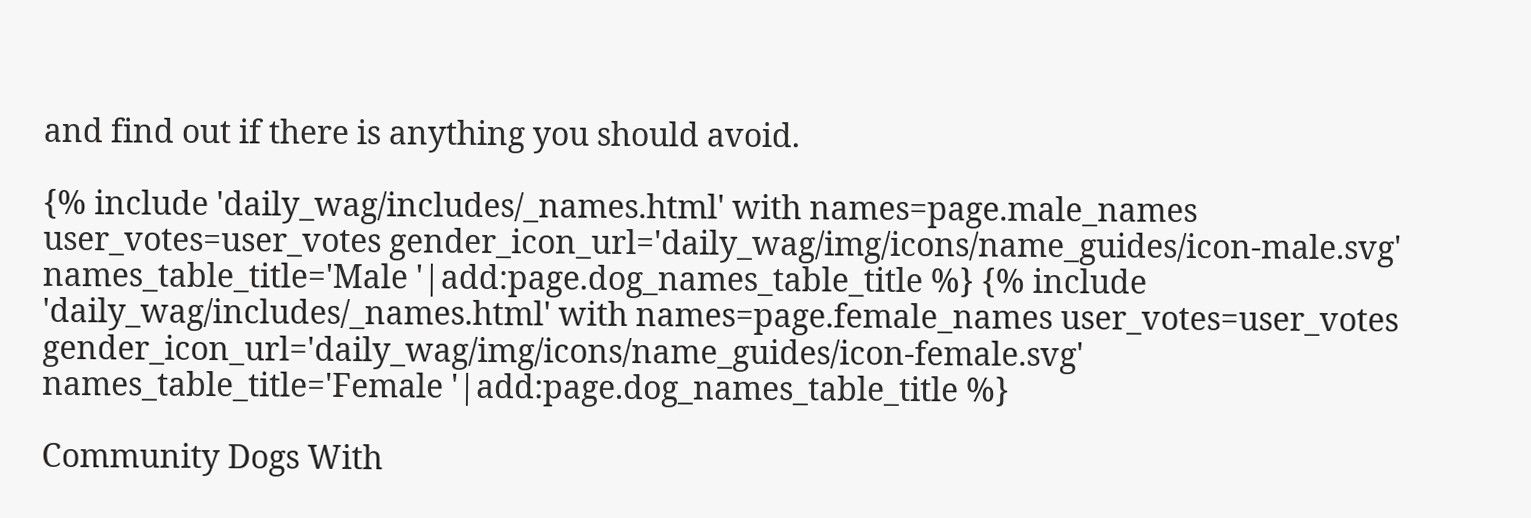and find out if there is anything you should avoid.

{% include 'daily_wag/includes/_names.html' with names=page.male_names user_votes=user_votes gender_icon_url='daily_wag/img/icons/name_guides/icon-male.svg' names_table_title='Male '|add:page.dog_names_table_title %} {% include 'daily_wag/includes/_names.html' with names=page.female_names user_votes=user_votes gender_icon_url='daily_wag/img/icons/name_guides/icon-female.svg' names_table_title='Female '|add:page.dog_names_table_title %}

Community Dogs With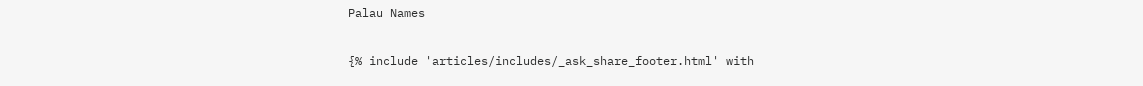Palau Names

{% include 'articles/includes/_ask_share_footer.html' with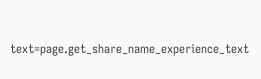text=page.get_share_name_experience_text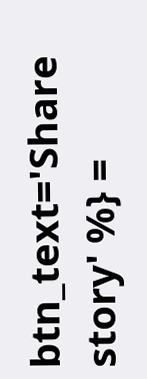btn_text='Share story' %} =